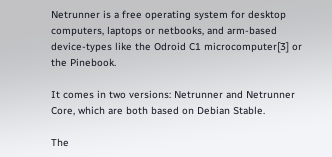Netrunner is a free operating system for desktop computers, laptops or netbooks, and arm-based device-types like the Odroid C1 microcomputer[3] or the Pinebook.

It comes in two versions: Netrunner and Netrunner Core, which are both based on Debian Stable.

The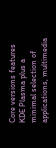Core versions features KDE Plasma plus a minimal selection of applications, multimedia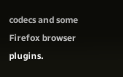codecs and some Firefox browser plugins.